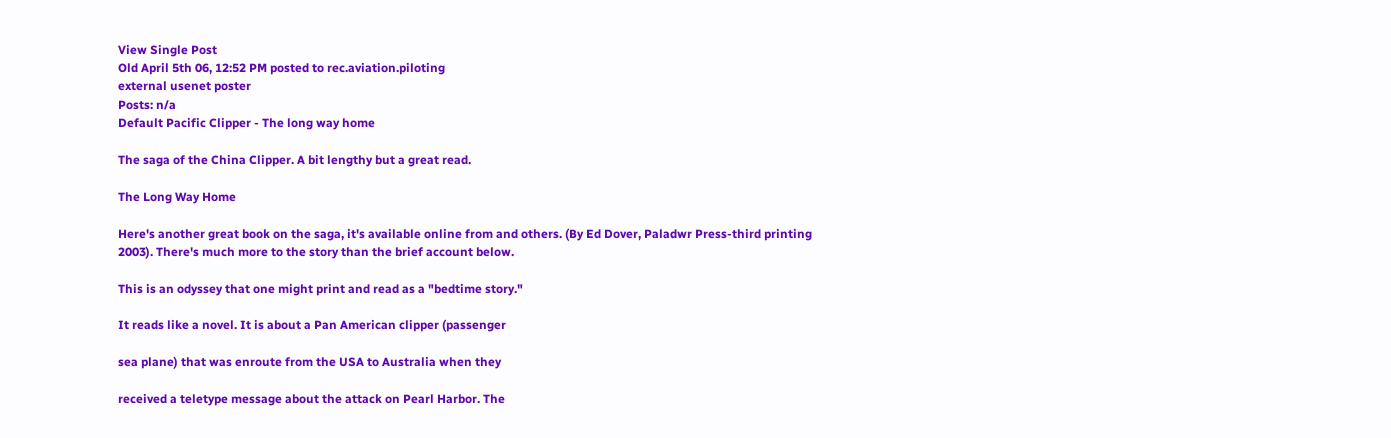View Single Post
Old April 5th 06, 12:52 PM posted to rec.aviation.piloting
external usenet poster
Posts: n/a
Default Pacific Clipper - The long way home

The saga of the China Clipper. A bit lengthy but a great read.

The Long Way Home

Here's another great book on the saga, it's available online from and others. (By Ed Dover, Paladwr Press-third printing
2003). There's much more to the story than the brief account below.

This is an odyssey that one might print and read as a "bedtime story."

It reads like a novel. It is about a Pan American clipper (passenger

sea plane) that was enroute from the USA to Australia when they

received a teletype message about the attack on Pearl Harbor. The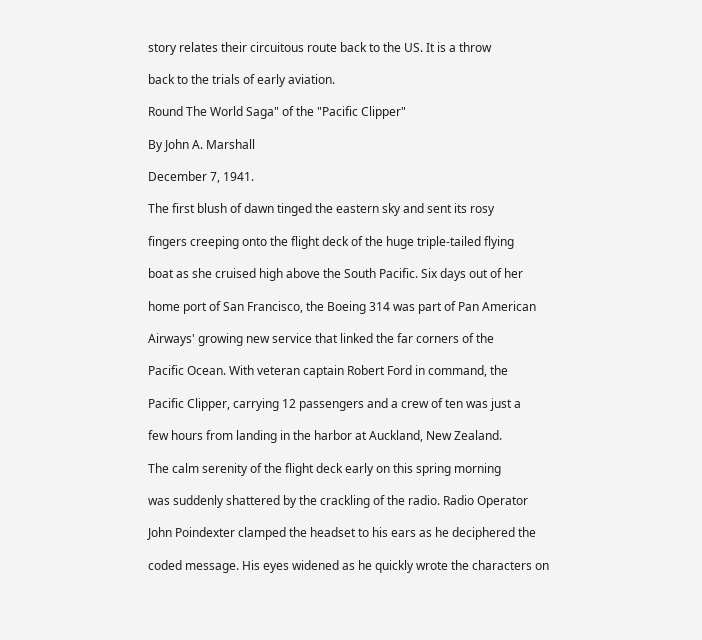story relates their circuitous route back to the US. It is a throw

back to the trials of early aviation.

Round The World Saga" of the "Pacific Clipper"

By John A. Marshall

December 7, 1941.

The first blush of dawn tinged the eastern sky and sent its rosy

fingers creeping onto the flight deck of the huge triple-tailed flying

boat as she cruised high above the South Pacific. Six days out of her

home port of San Francisco, the Boeing 314 was part of Pan American

Airways' growing new service that linked the far corners of the

Pacific Ocean. With veteran captain Robert Ford in command, the

Pacific Clipper, carrying 12 passengers and a crew of ten was just a

few hours from landing in the harbor at Auckland, New Zealand.

The calm serenity of the flight deck early on this spring morning

was suddenly shattered by the crackling of the radio. Radio Operator

John Poindexter clamped the headset to his ears as he deciphered the

coded message. His eyes widened as he quickly wrote the characters on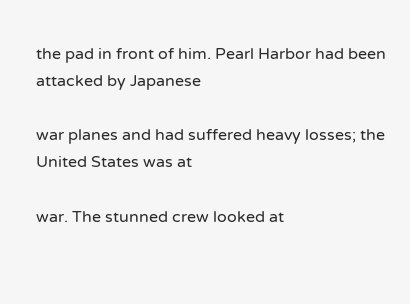the pad in front of him. Pearl Harbor had been attacked by Japanese

war planes and had suffered heavy losses; the United States was at

war. The stunned crew looked at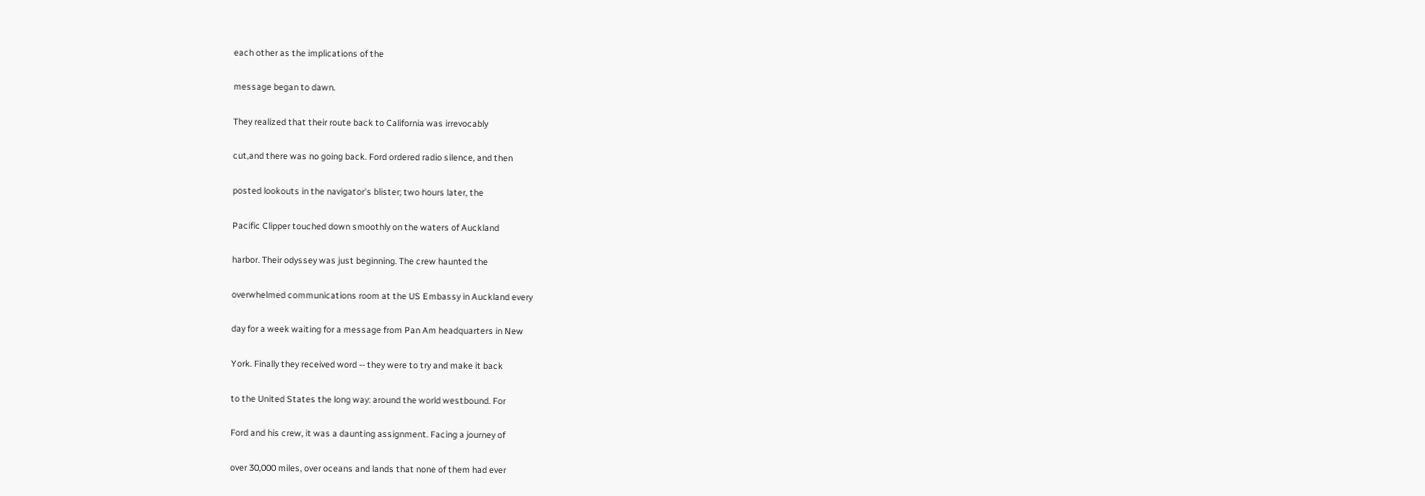each other as the implications of the

message began to dawn.

They realized that their route back to California was irrevocably

cut,and there was no going back. Ford ordered radio silence, and then

posted lookouts in the navigator's blister; two hours later, the

Pacific Clipper touched down smoothly on the waters of Auckland

harbor. Their odyssey was just beginning. The crew haunted the

overwhelmed communications room at the US Embassy in Auckland every

day for a week waiting for a message from Pan Am headquarters in New

York. Finally they received word -- they were to try and make it back

to the United States the long way: around the world westbound. For

Ford and his crew, it was a daunting assignment. Facing a journey of

over 30,000 miles, over oceans and lands that none of them had ever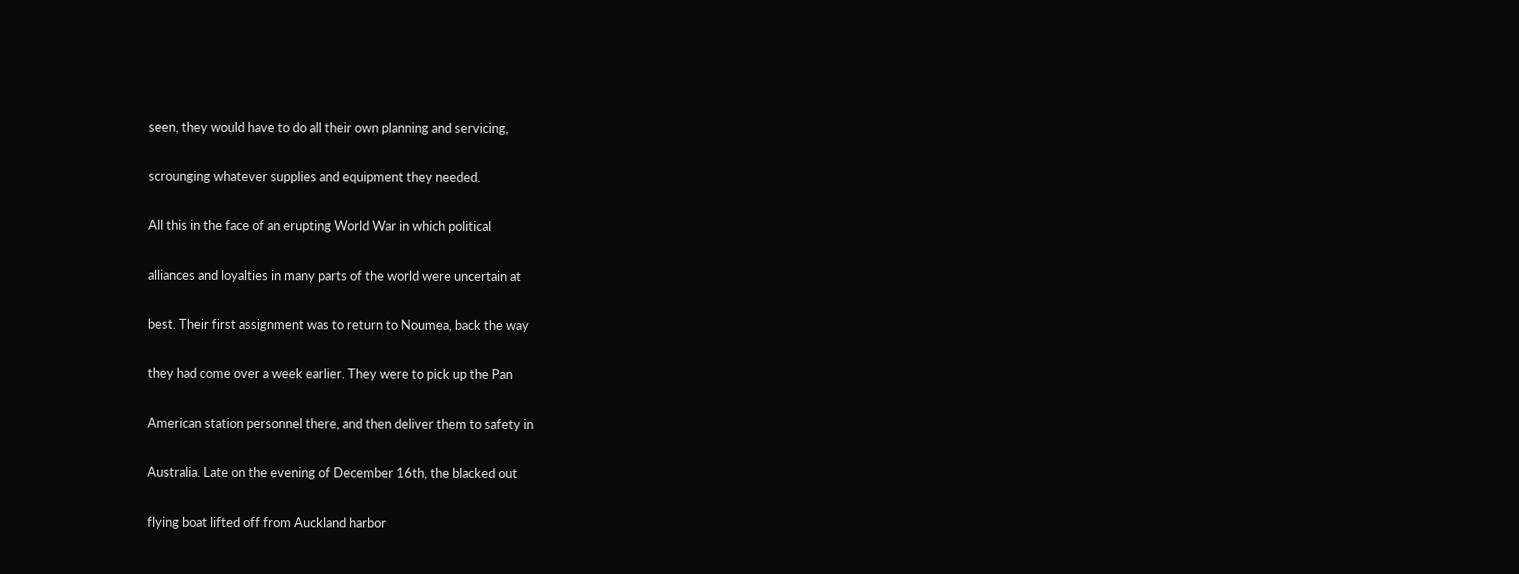seen, they would have to do all their own planning and servicing,

scrounging whatever supplies and equipment they needed.

All this in the face of an erupting World War in which political

alliances and loyalties in many parts of the world were uncertain at

best. Their first assignment was to return to Noumea, back the way

they had come over a week earlier. They were to pick up the Pan

American station personnel there, and then deliver them to safety in

Australia. Late on the evening of December 16th, the blacked out

flying boat lifted off from Auckland harbor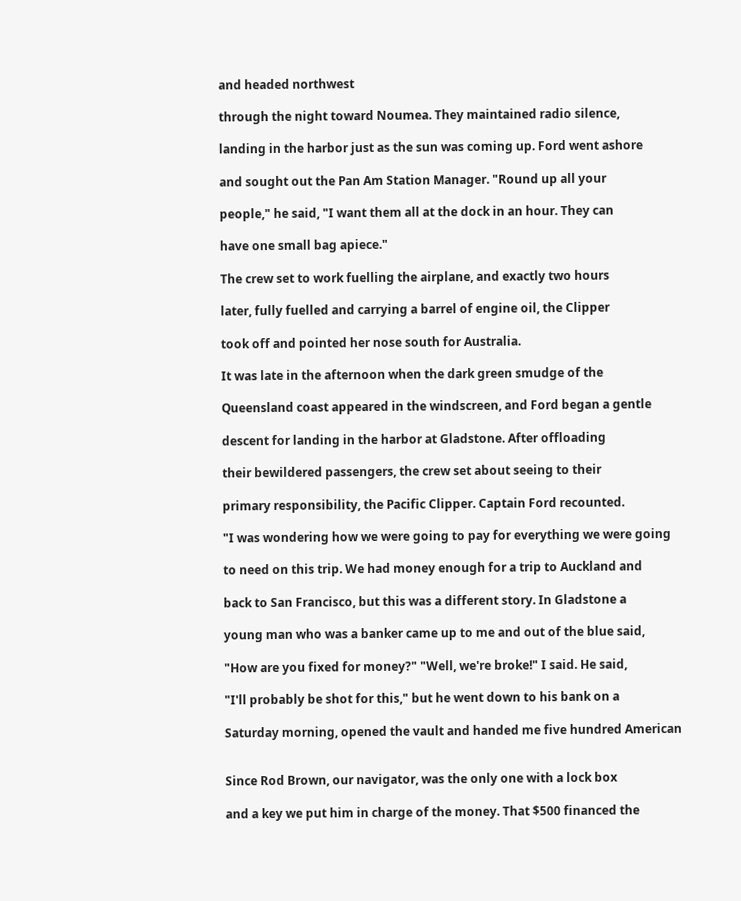and headed northwest

through the night toward Noumea. They maintained radio silence,

landing in the harbor just as the sun was coming up. Ford went ashore

and sought out the Pan Am Station Manager. "Round up all your

people," he said, "I want them all at the dock in an hour. They can

have one small bag apiece."

The crew set to work fuelling the airplane, and exactly two hours

later, fully fuelled and carrying a barrel of engine oil, the Clipper

took off and pointed her nose south for Australia.

It was late in the afternoon when the dark green smudge of the

Queensland coast appeared in the windscreen, and Ford began a gentle

descent for landing in the harbor at Gladstone. After offloading

their bewildered passengers, the crew set about seeing to their

primary responsibility, the Pacific Clipper. Captain Ford recounted.

"I was wondering how we were going to pay for everything we were going

to need on this trip. We had money enough for a trip to Auckland and

back to San Francisco, but this was a different story. In Gladstone a

young man who was a banker came up to me and out of the blue said,

"How are you fixed for money?" "Well, we're broke!" I said. He said,

"I'll probably be shot for this," but he went down to his bank on a

Saturday morning, opened the vault and handed me five hundred American


Since Rod Brown, our navigator, was the only one with a lock box

and a key we put him in charge of the money. That $500 financed the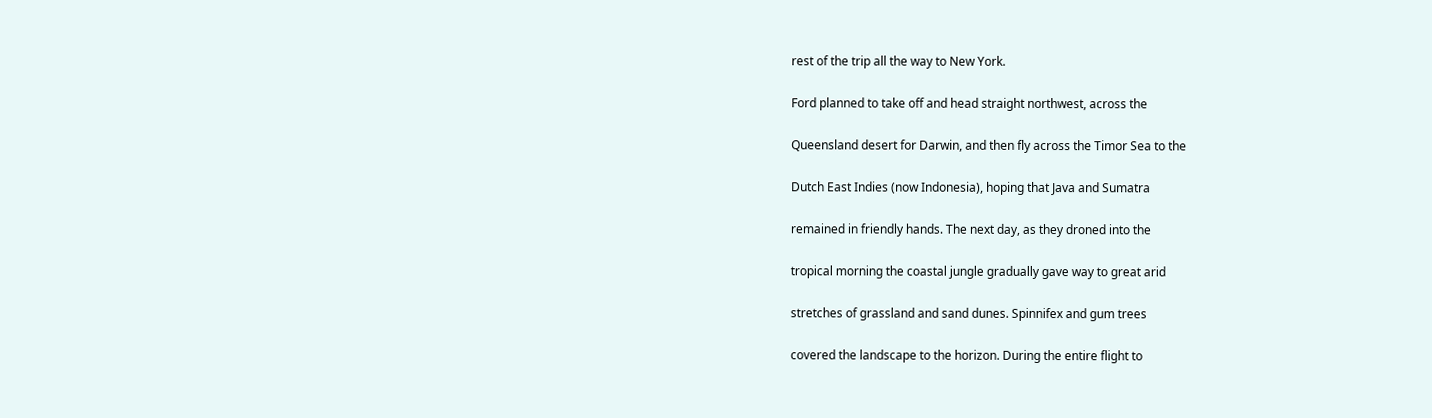rest of the trip all the way to New York.

Ford planned to take off and head straight northwest, across the

Queensland desert for Darwin, and then fly across the Timor Sea to the

Dutch East Indies (now Indonesia), hoping that Java and Sumatra

remained in friendly hands. The next day, as they droned into the

tropical morning the coastal jungle gradually gave way to great arid

stretches of grassland and sand dunes. Spinnifex and gum trees

covered the landscape to the horizon. During the entire flight to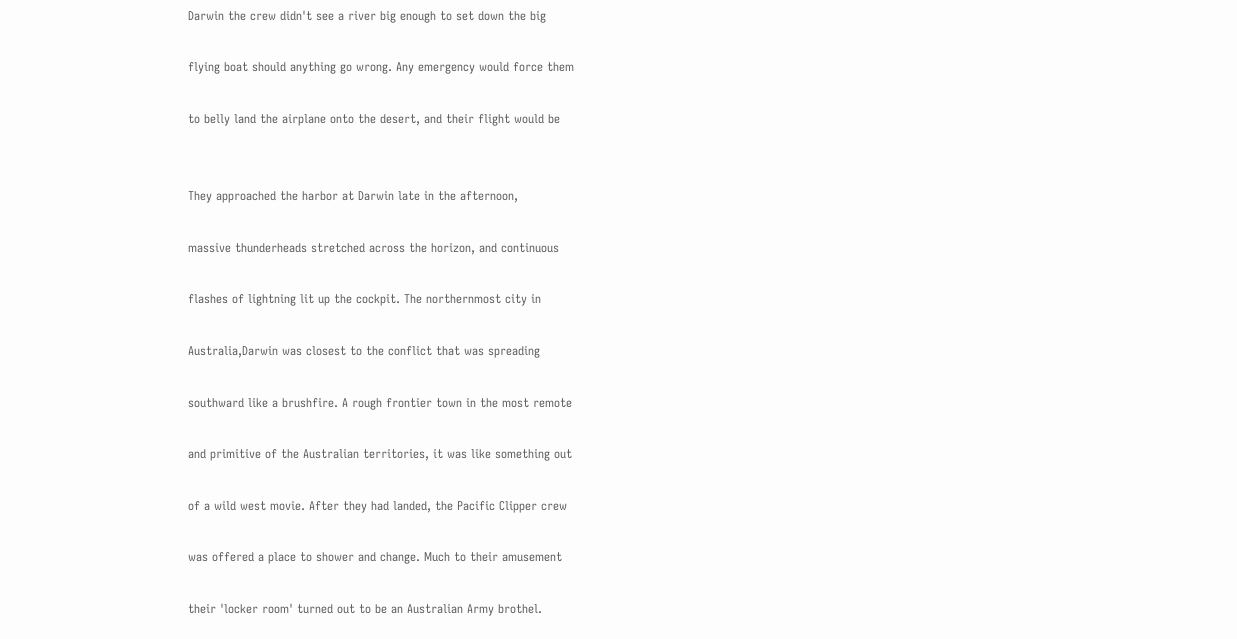Darwin the crew didn't see a river big enough to set down the big

flying boat should anything go wrong. Any emergency would force them

to belly land the airplane onto the desert, and their flight would be


They approached the harbor at Darwin late in the afternoon,

massive thunderheads stretched across the horizon, and continuous

flashes of lightning lit up the cockpit. The northernmost city in

Australia,Darwin was closest to the conflict that was spreading

southward like a brushfire. A rough frontier town in the most remote

and primitive of the Australian territories, it was like something out

of a wild west movie. After they had landed, the Pacific Clipper crew

was offered a place to shower and change. Much to their amusement

their 'locker room' turned out to be an Australian Army brothel.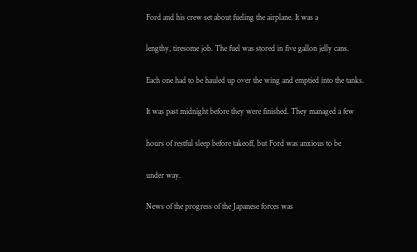Ford and his crew set about fueling the airplane. It was a

lengthy, tiresome job. The fuel was stored in five gallon jelly cans.

Each one had to be hauled up over the wing and emptied into the tanks.

It was past midnight before they were finished. They managed a few

hours of restful sleep before takeoff, but Ford was anxious to be

under way.

News of the progress of the Japanese forces was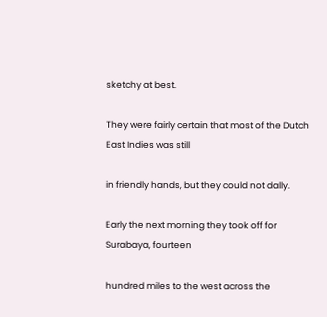sketchy at best.

They were fairly certain that most of the Dutch East Indies was still

in friendly hands, but they could not dally.

Early the next morning they took off for Surabaya, fourteen

hundred miles to the west across the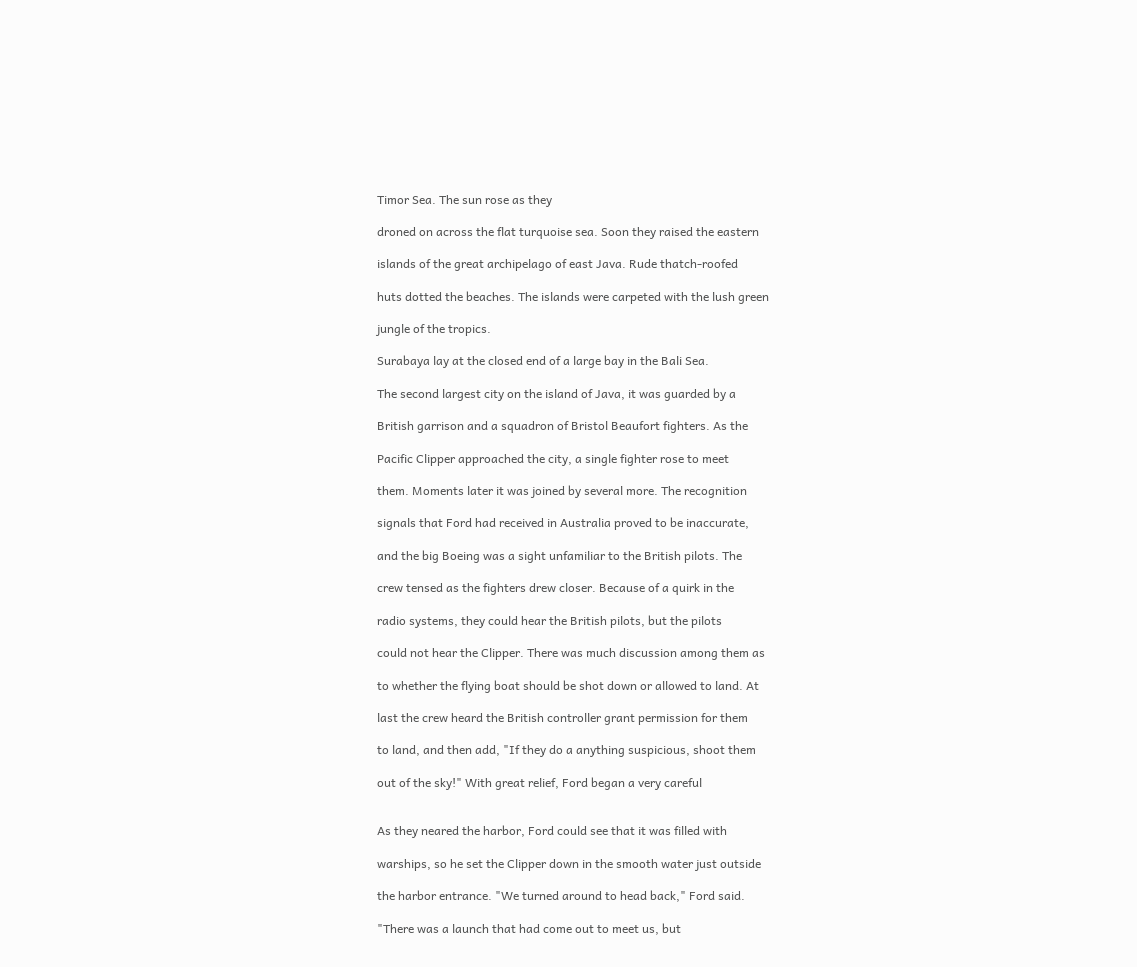Timor Sea. The sun rose as they

droned on across the flat turquoise sea. Soon they raised the eastern

islands of the great archipelago of east Java. Rude thatch-roofed

huts dotted the beaches. The islands were carpeted with the lush green

jungle of the tropics.

Surabaya lay at the closed end of a large bay in the Bali Sea.

The second largest city on the island of Java, it was guarded by a

British garrison and a squadron of Bristol Beaufort fighters. As the

Pacific Clipper approached the city, a single fighter rose to meet

them. Moments later it was joined by several more. The recognition

signals that Ford had received in Australia proved to be inaccurate,

and the big Boeing was a sight unfamiliar to the British pilots. The

crew tensed as the fighters drew closer. Because of a quirk in the

radio systems, they could hear the British pilots, but the pilots

could not hear the Clipper. There was much discussion among them as

to whether the flying boat should be shot down or allowed to land. At

last the crew heard the British controller grant permission for them

to land, and then add, "If they do a anything suspicious, shoot them

out of the sky!" With great relief, Ford began a very careful


As they neared the harbor, Ford could see that it was filled with

warships, so he set the Clipper down in the smooth water just outside

the harbor entrance. "We turned around to head back," Ford said.

"There was a launch that had come out to meet us, but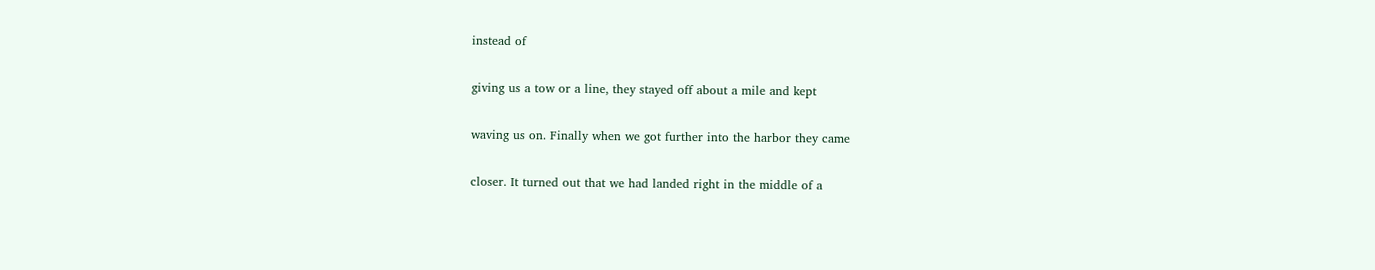instead of

giving us a tow or a line, they stayed off about a mile and kept

waving us on. Finally when we got further into the harbor they came

closer. It turned out that we had landed right in the middle of a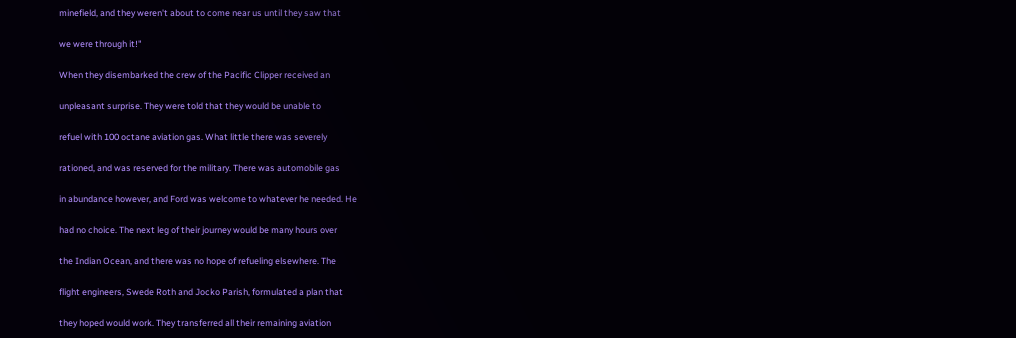minefield, and they weren't about to come near us until they saw that

we were through it!"

When they disembarked the crew of the Pacific Clipper received an

unpleasant surprise. They were told that they would be unable to

refuel with 100 octane aviation gas. What little there was severely

rationed, and was reserved for the military. There was automobile gas

in abundance however, and Ford was welcome to whatever he needed. He

had no choice. The next leg of their journey would be many hours over

the Indian Ocean, and there was no hope of refueling elsewhere. The

flight engineers, Swede Roth and Jocko Parish, formulated a plan that

they hoped would work. They transferred all their remaining aviation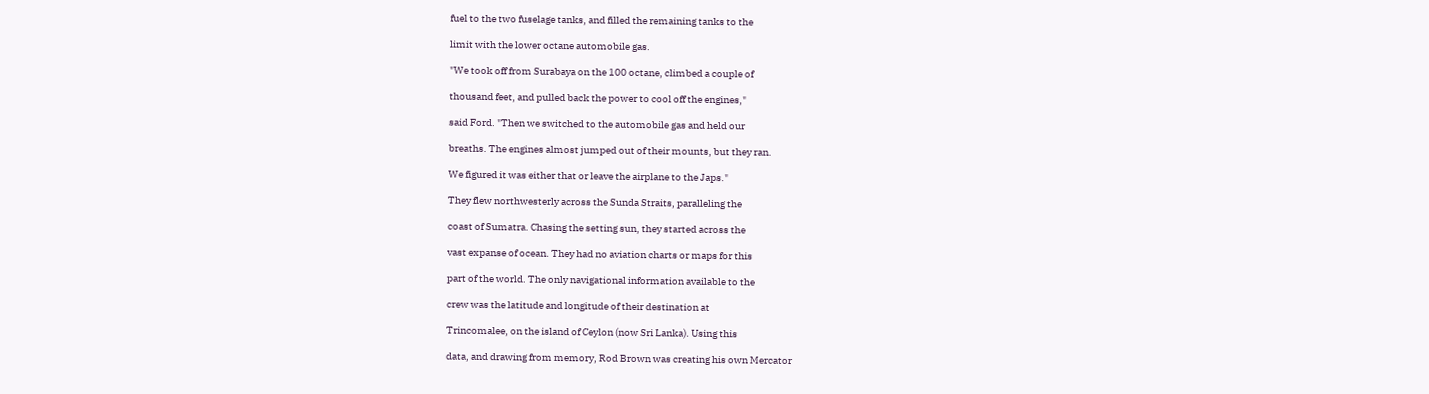fuel to the two fuselage tanks, and filled the remaining tanks to the

limit with the lower octane automobile gas.

"We took off from Surabaya on the 100 octane, climbed a couple of

thousand feet, and pulled back the power to cool off the engines,"

said Ford. "Then we switched to the automobile gas and held our

breaths. The engines almost jumped out of their mounts, but they ran.

We figured it was either that or leave the airplane to the Japs."

They flew northwesterly across the Sunda Straits, paralleling the

coast of Sumatra. Chasing the setting sun, they started across the

vast expanse of ocean. They had no aviation charts or maps for this

part of the world. The only navigational information available to the

crew was the latitude and longitude of their destination at

Trincomalee, on the island of Ceylon (now Sri Lanka). Using this

data, and drawing from memory, Rod Brown was creating his own Mercator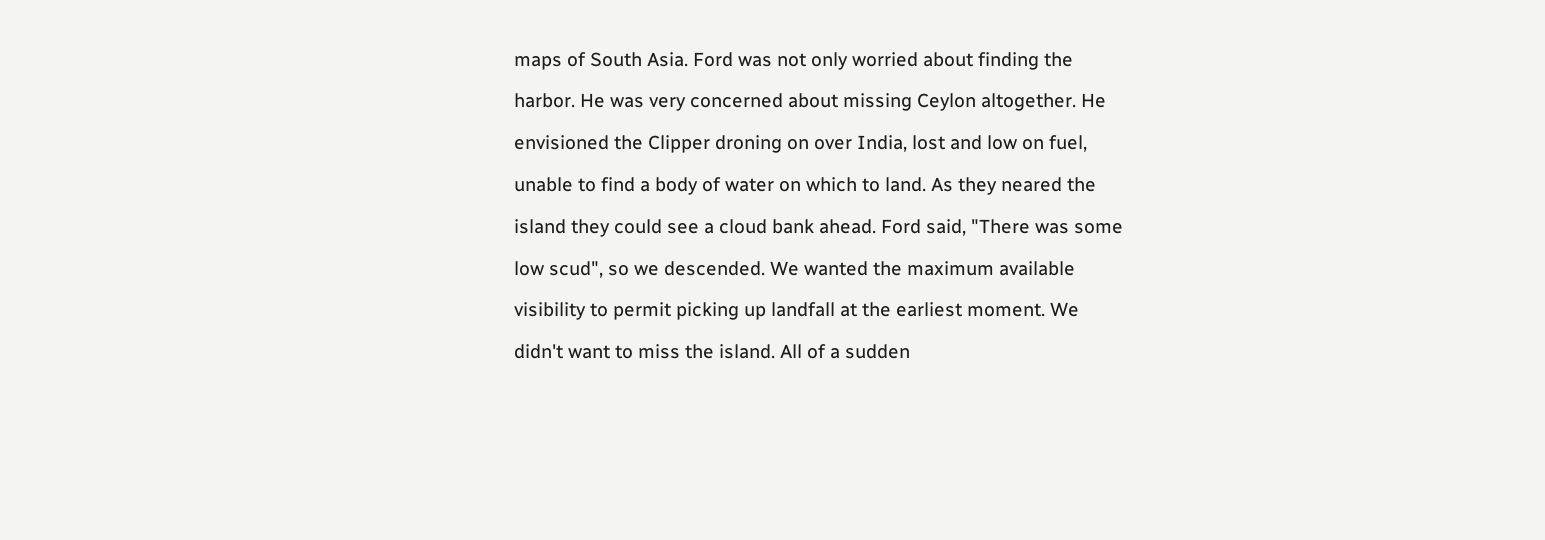maps of South Asia. Ford was not only worried about finding the

harbor. He was very concerned about missing Ceylon altogether. He

envisioned the Clipper droning on over India, lost and low on fuel,

unable to find a body of water on which to land. As they neared the

island they could see a cloud bank ahead. Ford said, "There was some

low scud", so we descended. We wanted the maximum available

visibility to permit picking up landfall at the earliest moment. We

didn't want to miss the island. All of a sudden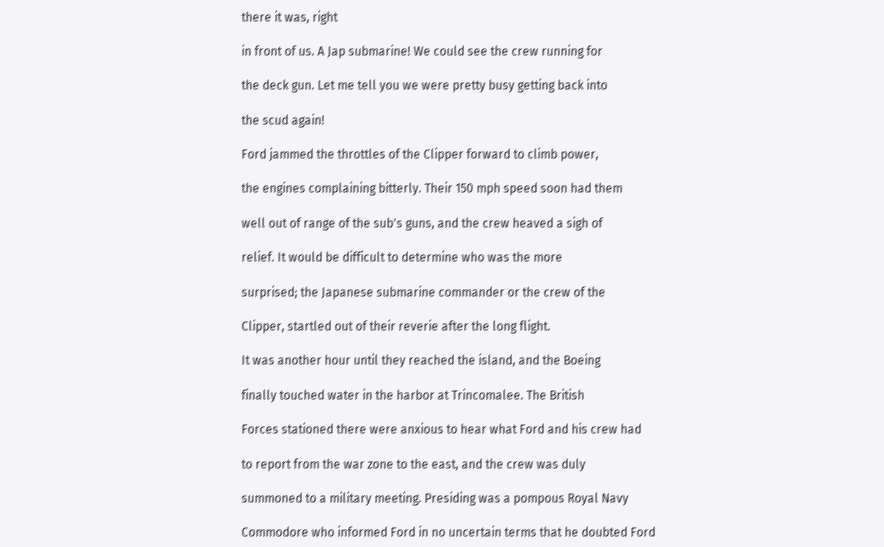there it was, right

in front of us. A Jap submarine! We could see the crew running for

the deck gun. Let me tell you we were pretty busy getting back into

the scud again!

Ford jammed the throttles of the Clipper forward to climb power,

the engines complaining bitterly. Their 150 mph speed soon had them

well out of range of the sub's guns, and the crew heaved a sigh of

relief. It would be difficult to determine who was the more

surprised; the Japanese submarine commander or the crew of the

Clipper, startled out of their reverie after the long flight.

It was another hour until they reached the island, and the Boeing

finally touched water in the harbor at Trincomalee. The British

Forces stationed there were anxious to hear what Ford and his crew had

to report from the war zone to the east, and the crew was duly

summoned to a military meeting. Presiding was a pompous Royal Navy

Commodore who informed Ford in no uncertain terms that he doubted Ford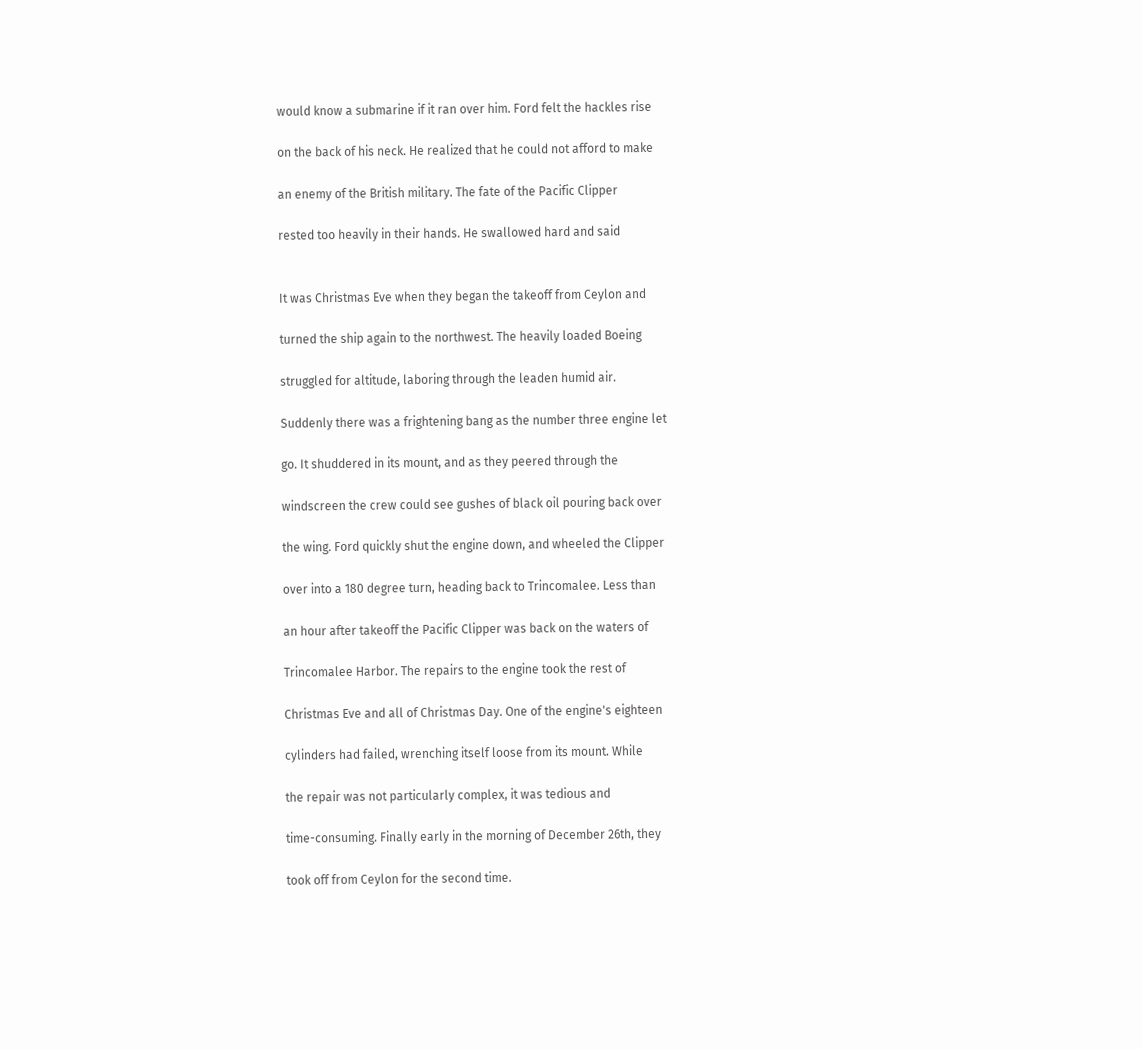would know a submarine if it ran over him. Ford felt the hackles rise

on the back of his neck. He realized that he could not afford to make

an enemy of the British military. The fate of the Pacific Clipper

rested too heavily in their hands. He swallowed hard and said


It was Christmas Eve when they began the takeoff from Ceylon and

turned the ship again to the northwest. The heavily loaded Boeing

struggled for altitude, laboring through the leaden humid air.

Suddenly there was a frightening bang as the number three engine let

go. It shuddered in its mount, and as they peered through the

windscreen the crew could see gushes of black oil pouring back over

the wing. Ford quickly shut the engine down, and wheeled the Clipper

over into a 180 degree turn, heading back to Trincomalee. Less than

an hour after takeoff the Pacific Clipper was back on the waters of

Trincomalee Harbor. The repairs to the engine took the rest of

Christmas Eve and all of Christmas Day. One of the engine's eighteen

cylinders had failed, wrenching itself loose from its mount. While

the repair was not particularly complex, it was tedious and

time-consuming. Finally early in the morning of December 26th, they

took off from Ceylon for the second time.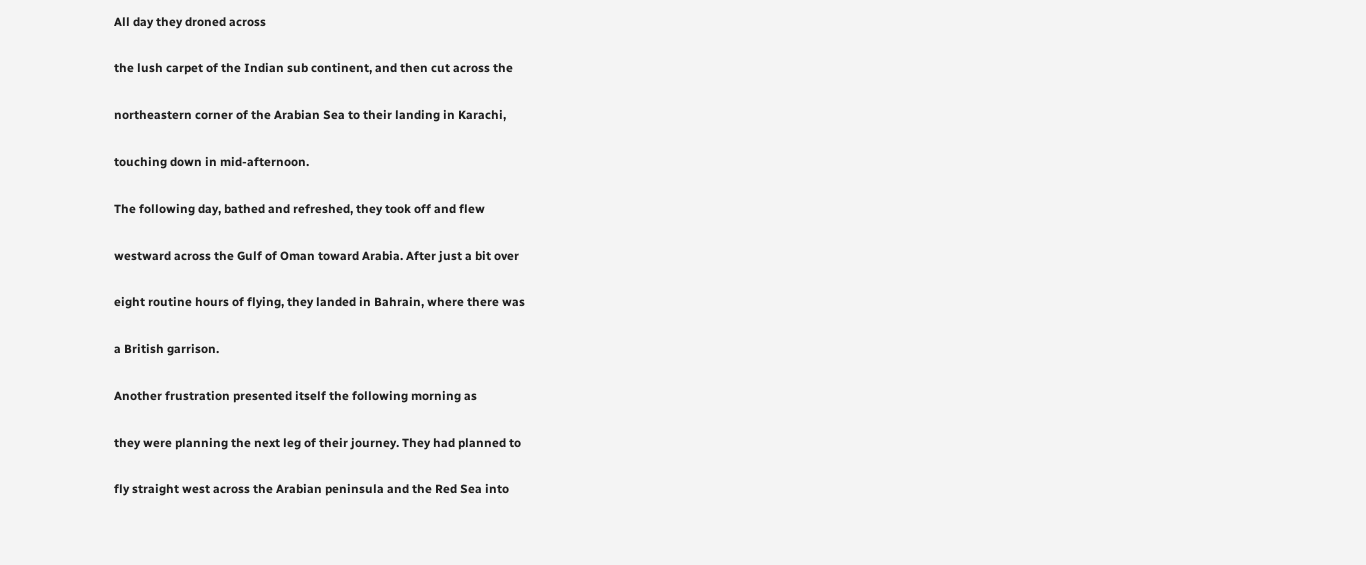All day they droned across

the lush carpet of the Indian sub continent, and then cut across the

northeastern corner of the Arabian Sea to their landing in Karachi,

touching down in mid-afternoon.

The following day, bathed and refreshed, they took off and flew

westward across the Gulf of Oman toward Arabia. After just a bit over

eight routine hours of flying, they landed in Bahrain, where there was

a British garrison.

Another frustration presented itself the following morning as

they were planning the next leg of their journey. They had planned to

fly straight west across the Arabian peninsula and the Red Sea into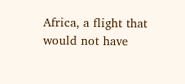Africa, a flight that would not have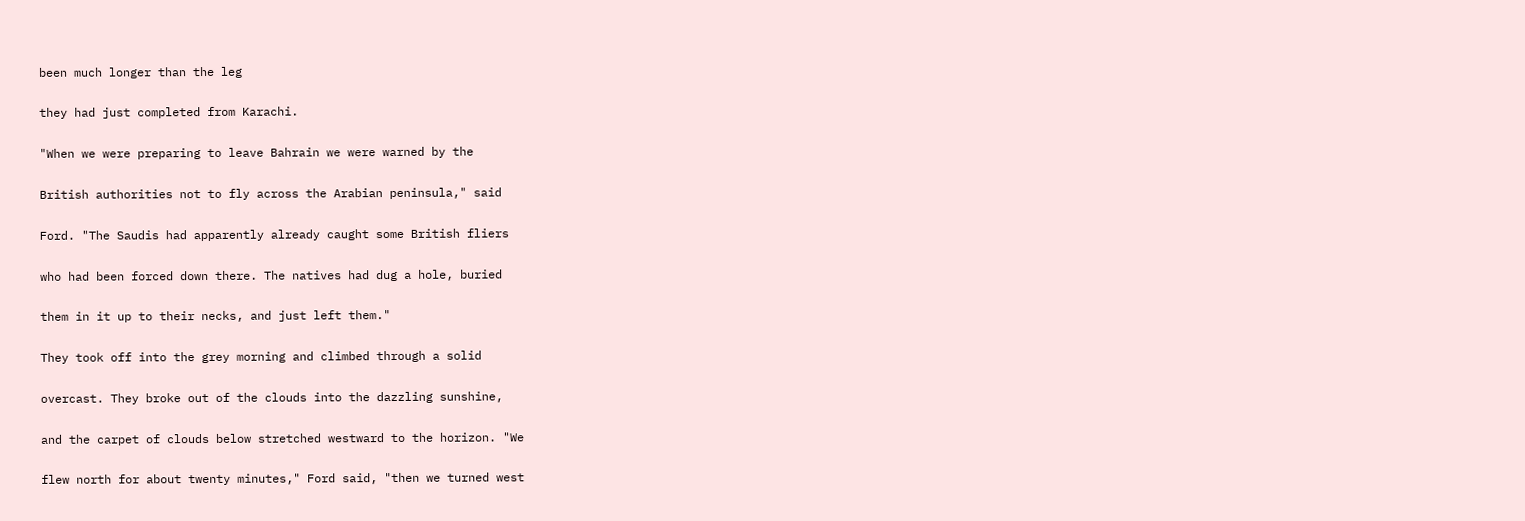been much longer than the leg

they had just completed from Karachi.

"When we were preparing to leave Bahrain we were warned by the

British authorities not to fly across the Arabian peninsula," said

Ford. "The Saudis had apparently already caught some British fliers

who had been forced down there. The natives had dug a hole, buried

them in it up to their necks, and just left them."

They took off into the grey morning and climbed through a solid

overcast. They broke out of the clouds into the dazzling sunshine,

and the carpet of clouds below stretched westward to the horizon. "We

flew north for about twenty minutes," Ford said, "then we turned west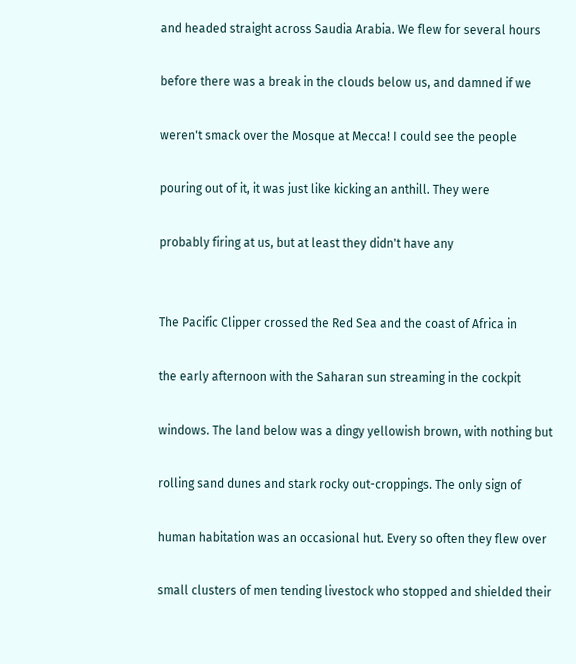and headed straight across Saudia Arabia. We flew for several hours

before there was a break in the clouds below us, and damned if we

weren't smack over the Mosque at Mecca! I could see the people

pouring out of it, it was just like kicking an anthill. They were

probably firing at us, but at least they didn't have any


The Pacific Clipper crossed the Red Sea and the coast of Africa in

the early afternoon with the Saharan sun streaming in the cockpit

windows. The land below was a dingy yellowish brown, with nothing but

rolling sand dunes and stark rocky out-croppings. The only sign of

human habitation was an occasional hut. Every so often they flew over

small clusters of men tending livestock who stopped and shielded their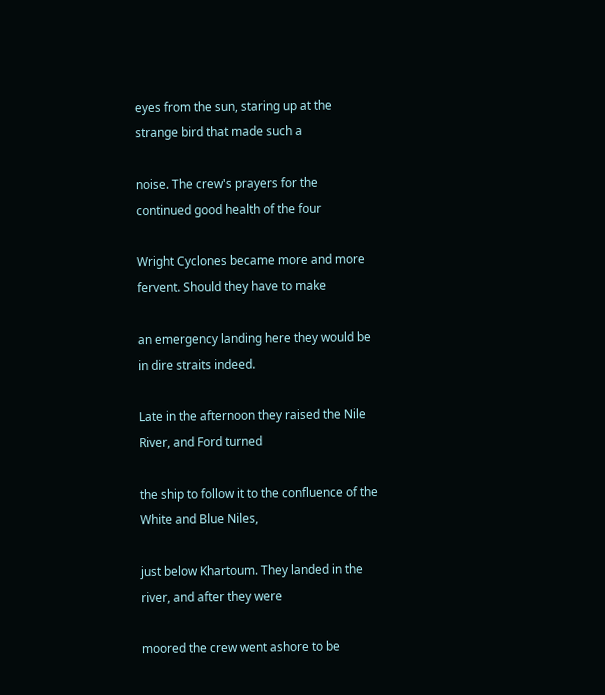eyes from the sun, staring up at the strange bird that made such a

noise. The crew's prayers for the continued good health of the four

Wright Cyclones became more and more fervent. Should they have to make

an emergency landing here they would be in dire straits indeed.

Late in the afternoon they raised the Nile River, and Ford turned

the ship to follow it to the confluence of the White and Blue Niles,

just below Khartoum. They landed in the river, and after they were

moored the crew went ashore to be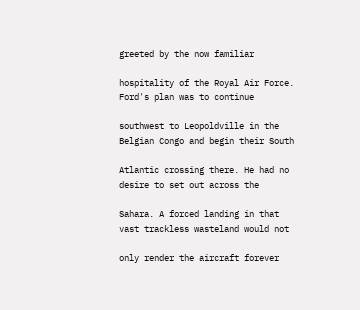greeted by the now familiar

hospitality of the Royal Air Force. Ford's plan was to continue

southwest to Leopoldville in the Belgian Congo and begin their South

Atlantic crossing there. He had no desire to set out across the

Sahara. A forced landing in that vast trackless wasteland would not

only render the aircraft forever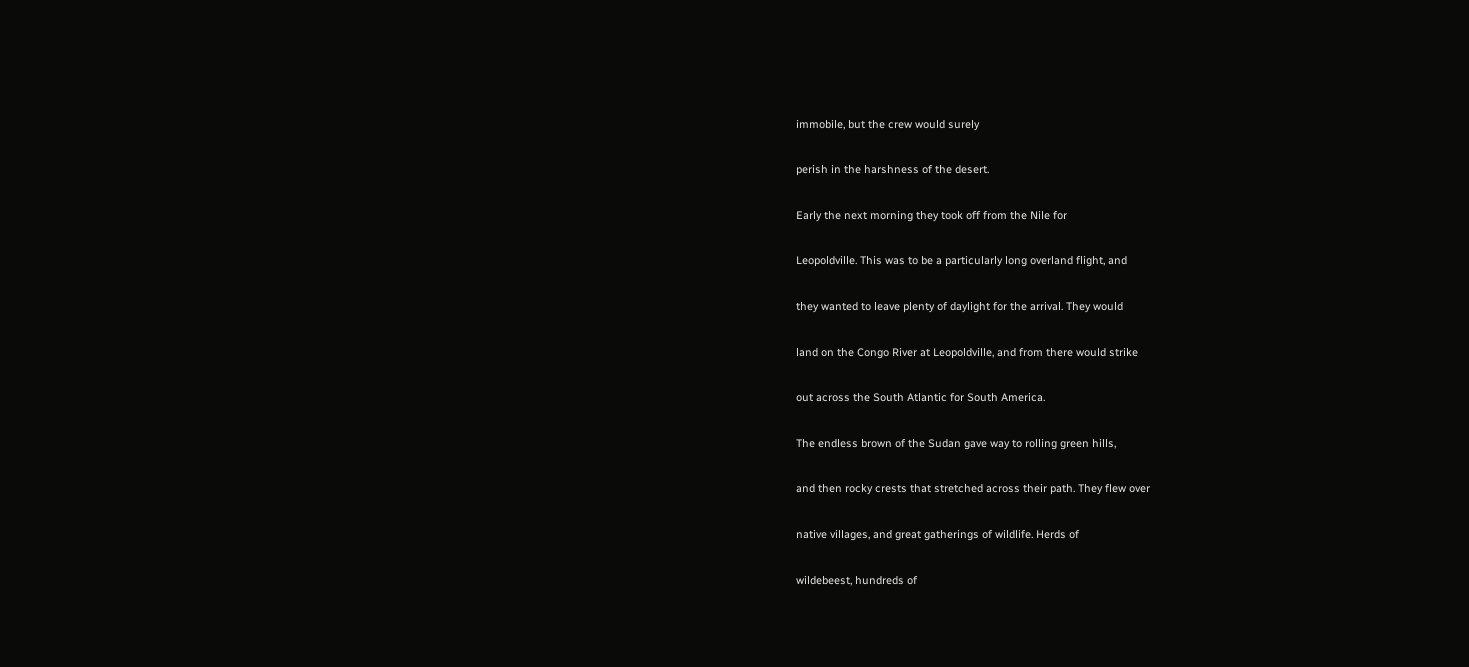immobile, but the crew would surely

perish in the harshness of the desert.

Early the next morning they took off from the Nile for

Leopoldville. This was to be a particularly long overland flight, and

they wanted to leave plenty of daylight for the arrival. They would

land on the Congo River at Leopoldville, and from there would strike

out across the South Atlantic for South America.

The endless brown of the Sudan gave way to rolling green hills,

and then rocky crests that stretched across their path. They flew over

native villages, and great gatherings of wildlife. Herds of

wildebeest, hundreds of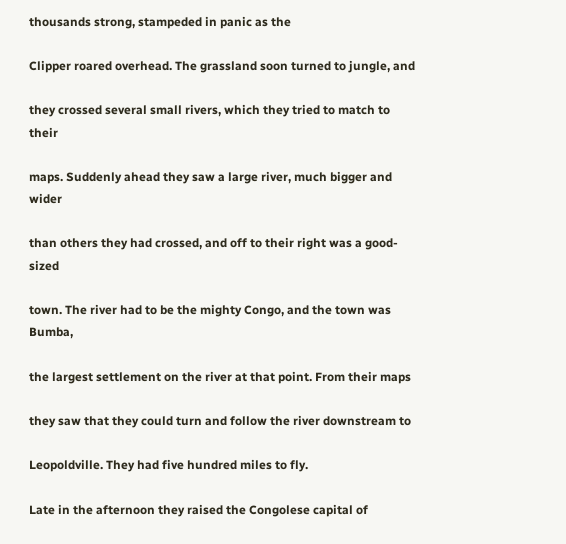thousands strong, stampeded in panic as the

Clipper roared overhead. The grassland soon turned to jungle, and

they crossed several small rivers, which they tried to match to their

maps. Suddenly ahead they saw a large river, much bigger and wider

than others they had crossed, and off to their right was a good-sized

town. The river had to be the mighty Congo, and the town was Bumba,

the largest settlement on the river at that point. From their maps

they saw that they could turn and follow the river downstream to

Leopoldville. They had five hundred miles to fly.

Late in the afternoon they raised the Congolese capital of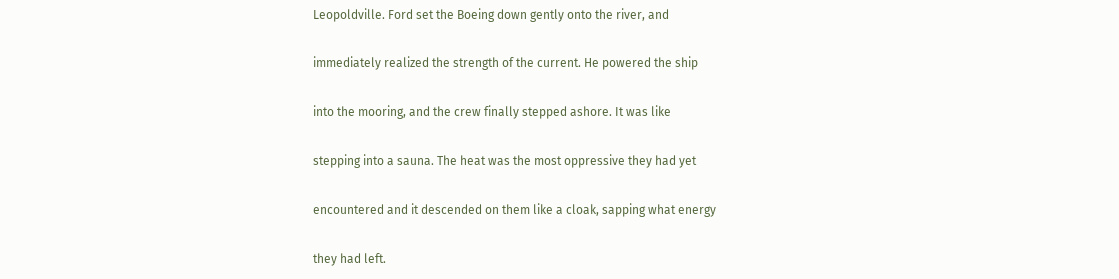Leopoldville. Ford set the Boeing down gently onto the river, and

immediately realized the strength of the current. He powered the ship

into the mooring, and the crew finally stepped ashore. It was like

stepping into a sauna. The heat was the most oppressive they had yet

encountered and it descended on them like a cloak, sapping what energy

they had left.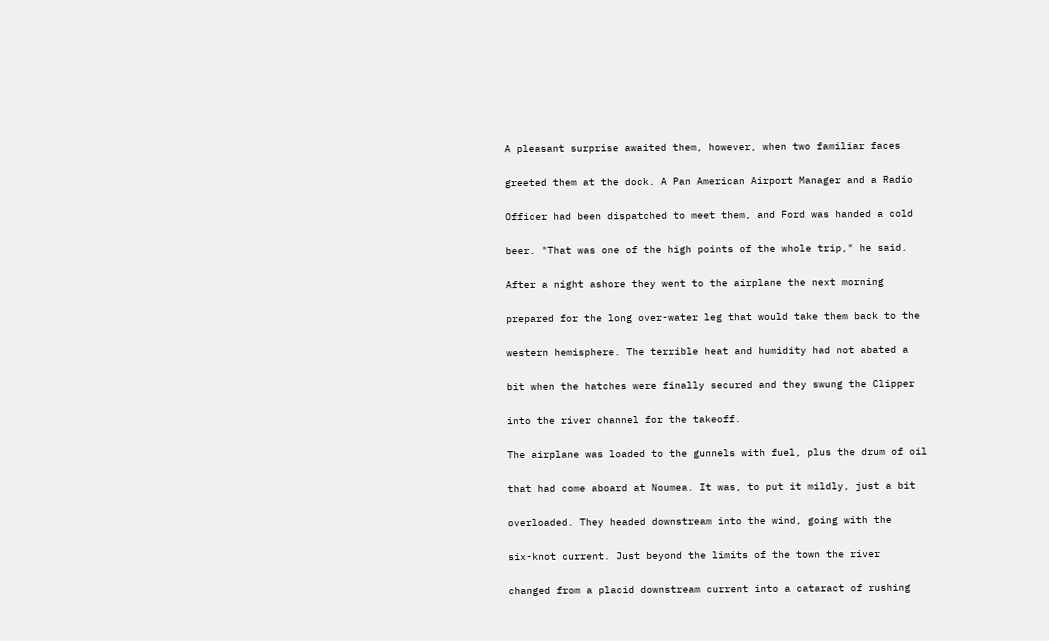A pleasant surprise awaited them, however, when two familiar faces

greeted them at the dock. A Pan American Airport Manager and a Radio

Officer had been dispatched to meet them, and Ford was handed a cold

beer. "That was one of the high points of the whole trip," he said.

After a night ashore they went to the airplane the next morning

prepared for the long over-water leg that would take them back to the

western hemisphere. The terrible heat and humidity had not abated a

bit when the hatches were finally secured and they swung the Clipper

into the river channel for the takeoff.

The airplane was loaded to the gunnels with fuel, plus the drum of oil

that had come aboard at Noumea. It was, to put it mildly, just a bit

overloaded. They headed downstream into the wind, going with the

six-knot current. Just beyond the limits of the town the river

changed from a placid downstream current into a cataract of rushing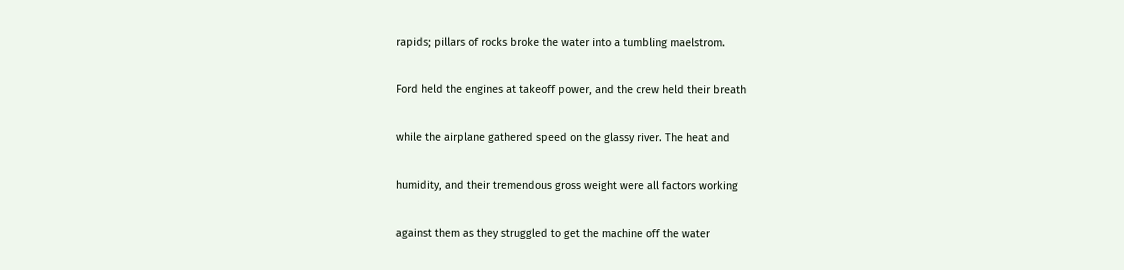rapids; pillars of rocks broke the water into a tumbling maelstrom.

Ford held the engines at takeoff power, and the crew held their breath

while the airplane gathered speed on the glassy river. The heat and

humidity, and their tremendous gross weight were all factors working

against them as they struggled to get the machine off the water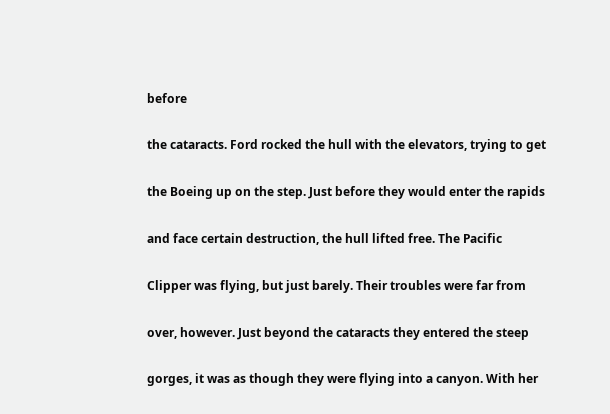before

the cataracts. Ford rocked the hull with the elevators, trying to get

the Boeing up on the step. Just before they would enter the rapids

and face certain destruction, the hull lifted free. The Pacific

Clipper was flying, but just barely. Their troubles were far from

over, however. Just beyond the cataracts they entered the steep

gorges, it was as though they were flying into a canyon. With her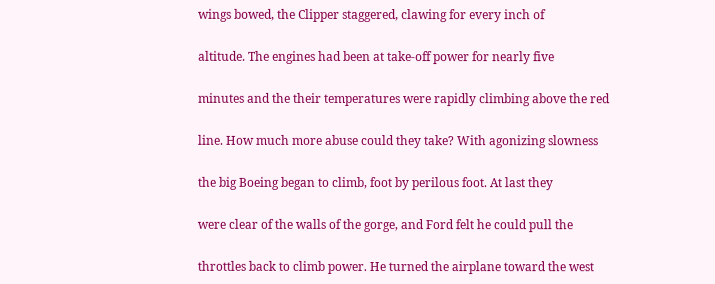wings bowed, the Clipper staggered, clawing for every inch of

altitude. The engines had been at take-off power for nearly five

minutes and the their temperatures were rapidly climbing above the red

line. How much more abuse could they take? With agonizing slowness

the big Boeing began to climb, foot by perilous foot. At last they

were clear of the walls of the gorge, and Ford felt he could pull the

throttles back to climb power. He turned the airplane toward the west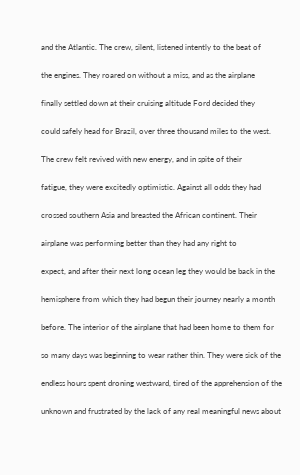and the Atlantic. The crew, silent, listened intently to the beat of

the engines. They roared on without a miss, and as the airplane

finally settled down at their cruising altitude Ford decided they

could safely head for Brazil, over three thousand miles to the west.

The crew felt revived with new energy, and in spite of their

fatigue, they were excitedly optimistic. Against all odds they had

crossed southern Asia and breasted the African continent. Their

airplane was performing better than they had any right to

expect, and after their next long ocean leg they would be back in the

hemisphere from which they had begun their journey nearly a month

before. The interior of the airplane that had been home to them for

so many days was beginning to wear rather thin. They were sick of the

endless hours spent droning westward, tired of the apprehension of the

unknown and frustrated by the lack of any real meaningful news about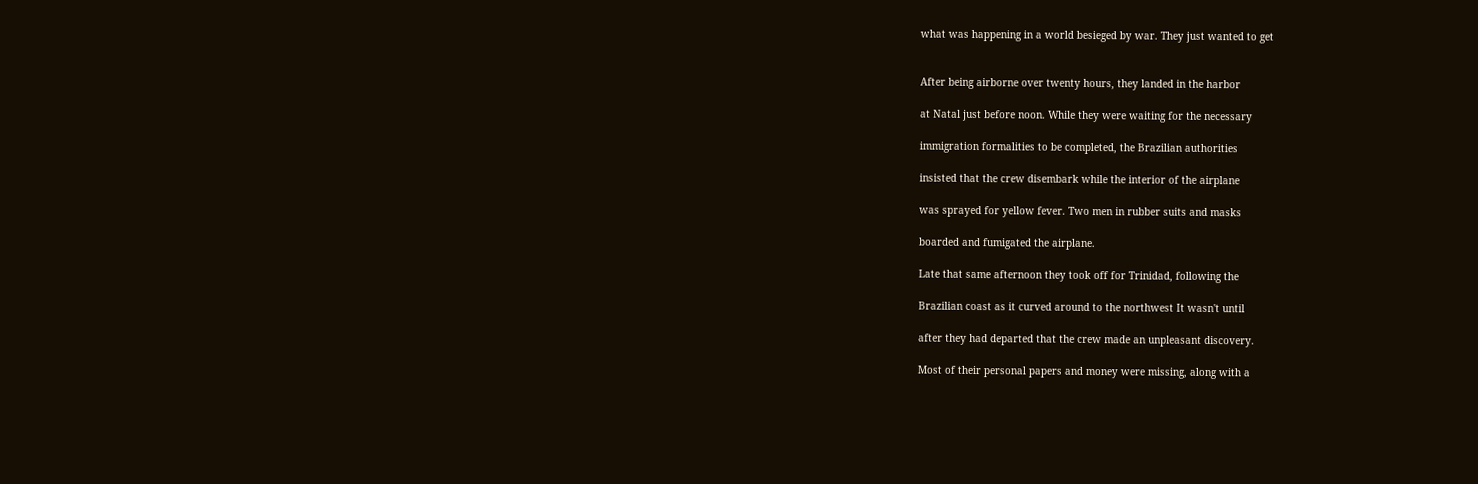what was happening in a world besieged by war. They just wanted to get


After being airborne over twenty hours, they landed in the harbor

at Natal just before noon. While they were waiting for the necessary

immigration formalities to be completed, the Brazilian authorities

insisted that the crew disembark while the interior of the airplane

was sprayed for yellow fever. Two men in rubber suits and masks

boarded and fumigated the airplane.

Late that same afternoon they took off for Trinidad, following the

Brazilian coast as it curved around to the northwest It wasn't until

after they had departed that the crew made an unpleasant discovery.

Most of their personal papers and money were missing, along with a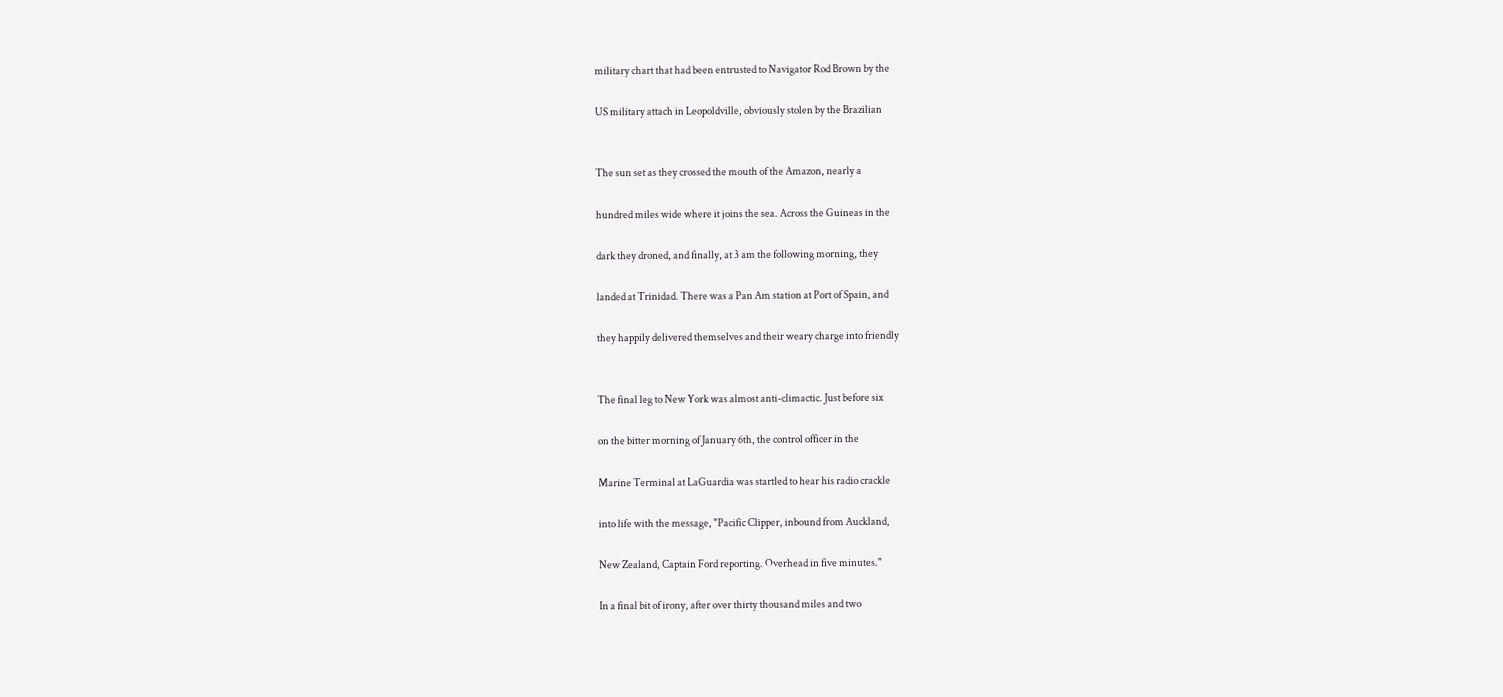military chart that had been entrusted to Navigator Rod Brown by the

US military attach in Leopoldville, obviously stolen by the Brazilian


The sun set as they crossed the mouth of the Amazon, nearly a

hundred miles wide where it joins the sea. Across the Guineas in the

dark they droned, and finally, at 3 am the following morning, they

landed at Trinidad. There was a Pan Am station at Port of Spain, and

they happily delivered themselves and their weary charge into friendly


The final leg to New York was almost anti-climactic. Just before six

on the bitter morning of January 6th, the control officer in the

Marine Terminal at LaGuardia was startled to hear his radio crackle

into life with the message, "Pacific Clipper, inbound from Auckland,

New Zealand, Captain Ford reporting. Overhead in five minutes."

In a final bit of irony, after over thirty thousand miles and two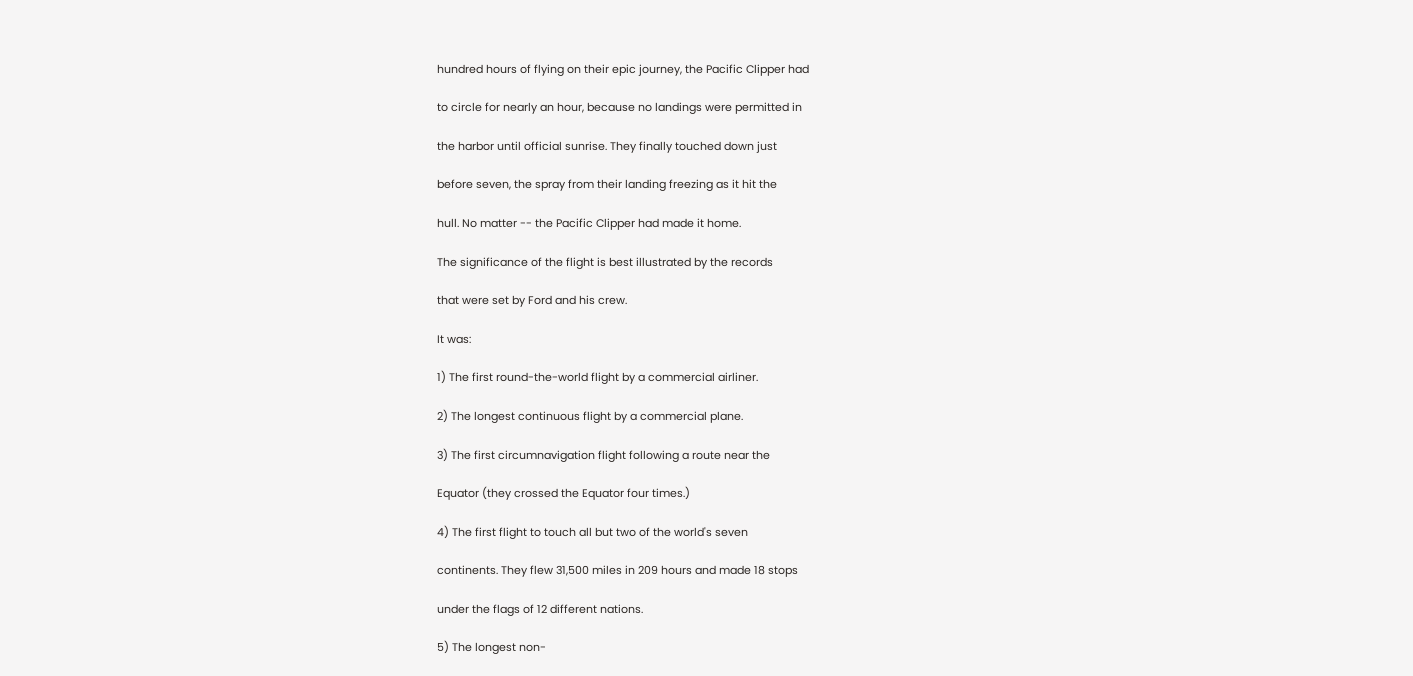hundred hours of flying on their epic journey, the Pacific Clipper had

to circle for nearly an hour, because no landings were permitted in

the harbor until official sunrise. They finally touched down just

before seven, the spray from their landing freezing as it hit the

hull. No matter -- the Pacific Clipper had made it home.

The significance of the flight is best illustrated by the records

that were set by Ford and his crew.

It was:

1) The first round-the-world flight by a commercial airliner.

2) The longest continuous flight by a commercial plane.

3) The first circumnavigation flight following a route near the

Equator (they crossed the Equator four times.)

4) The first flight to touch all but two of the world's seven

continents. They flew 31,500 miles in 209 hours and made 18 stops

under the flags of 12 different nations.

5) The longest non-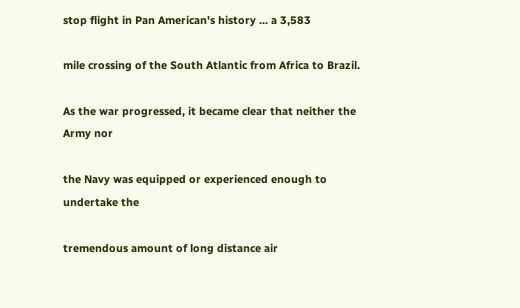stop flight in Pan American's history ... a 3,583

mile crossing of the South Atlantic from Africa to Brazil.

As the war progressed, it became clear that neither the Army nor

the Navy was equipped or experienced enough to undertake the

tremendous amount of long distance air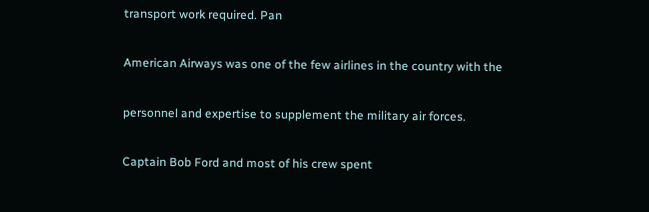transport work required. Pan

American Airways was one of the few airlines in the country with the

personnel and expertise to supplement the military air forces.

Captain Bob Ford and most of his crew spent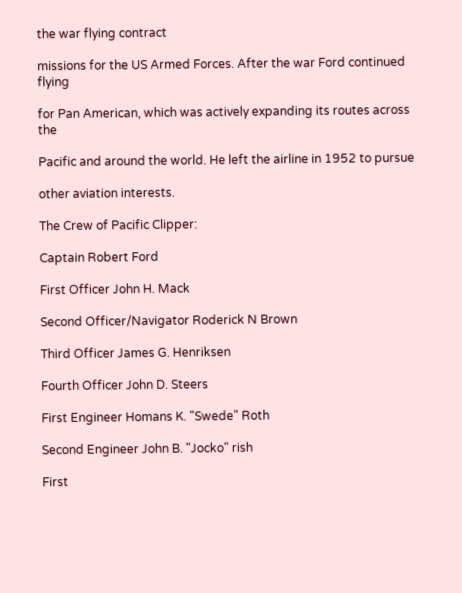the war flying contract

missions for the US Armed Forces. After the war Ford continued flying

for Pan American, which was actively expanding its routes across the

Pacific and around the world. He left the airline in 1952 to pursue

other aviation interests.

The Crew of Pacific Clipper:

Captain Robert Ford

First Officer John H. Mack

Second Officer/Navigator Roderick N Brown

Third Officer James G. Henriksen

Fourth Officer John D. Steers

First Engineer Homans K. "Swede" Roth

Second Engineer John B. "Jocko" rish

First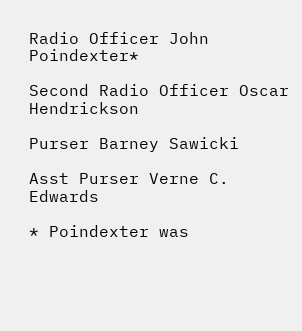Radio Officer John Poindexter*

Second Radio Officer Oscar Hendrickson

Purser Barney Sawicki

Asst Purser Verne C. Edwards

* Poindexter was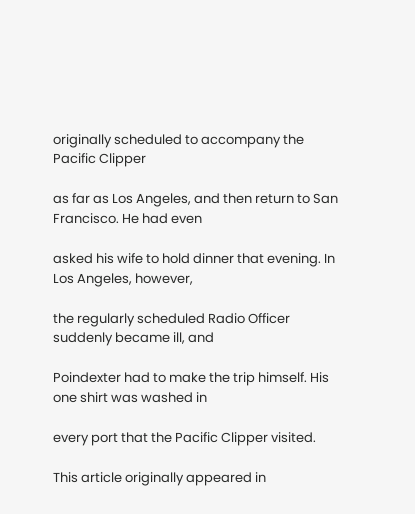originally scheduled to accompany the Pacific Clipper

as far as Los Angeles, and then return to San Francisco. He had even

asked his wife to hold dinner that evening. In Los Angeles, however,

the regularly scheduled Radio Officer suddenly became ill, and

Poindexter had to make the trip himself. His one shirt was washed in

every port that the Pacific Clipper visited.

This article originally appeared in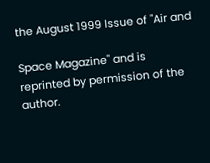the August 1999 Issue of "Air and

Space Magazine" and is reprinted by permission of the author.